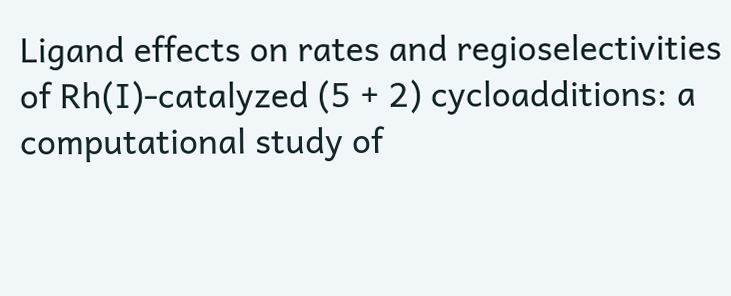Ligand effects on rates and regioselectivities of Rh(I)-catalyzed (5 + 2) cycloadditions: a computational study of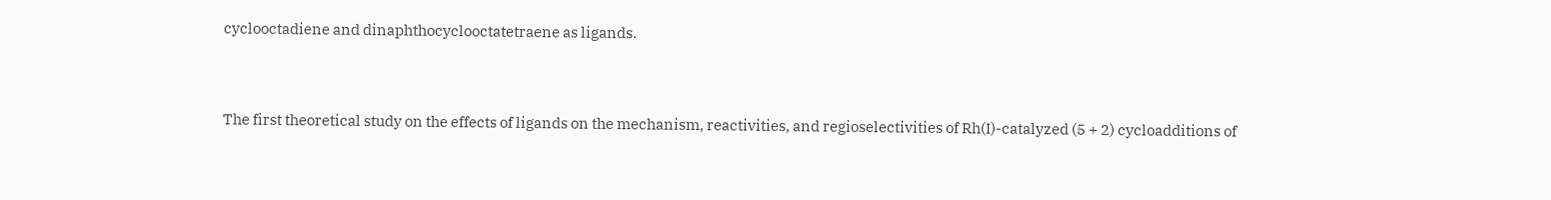cyclooctadiene and dinaphthocyclooctatetraene as ligands.


The first theoretical study on the effects of ligands on the mechanism, reactivities, and regioselectivities of Rh(I)-catalyzed (5 + 2) cycloadditions of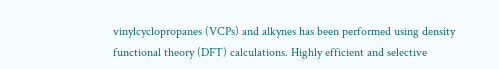vinylcyclopropanes (VCPs) and alkynes has been performed using density functional theory (DFT) calculations. Highly efficient and selective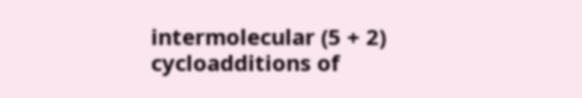intermolecular (5 + 2) cycloadditions of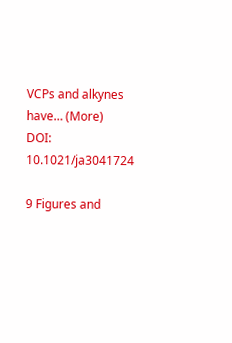VCPs and alkynes have… (More)
DOI: 10.1021/ja3041724

9 Figures and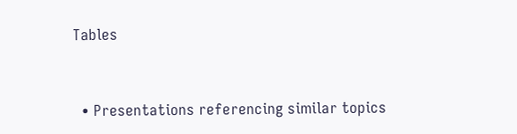Tables


  • Presentations referencing similar topics